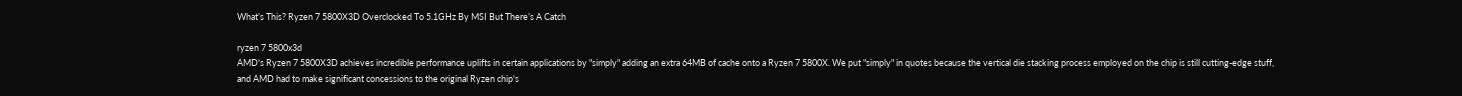What’s This? Ryzen 7 5800X3D Overclocked To 5.1GHz By MSI But There’s A Catch

ryzen 7 5800x3d
AMD's Ryzen 7 5800X3D achieves incredible performance uplifts in certain applications by "simply" adding an extra 64MB of cache onto a Ryzen 7 5800X. We put "simply" in quotes because the vertical die stacking process employed on the chip is still cutting-edge stuff, and AMD had to make significant concessions to the original Ryzen chip's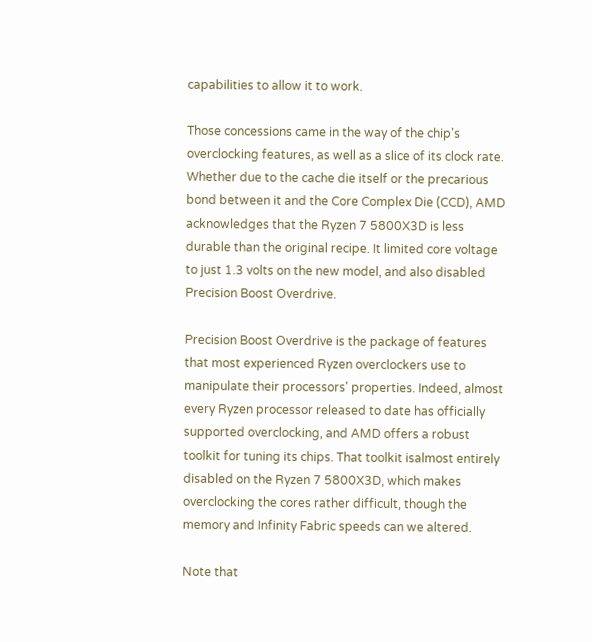capabilities to allow it to work.

Those concessions came in the way of the chip's overclocking features, as well as a slice of its clock rate. Whether due to the cache die itself or the precarious bond between it and the Core Complex Die (CCD), AMD acknowledges that the Ryzen 7 5800X3D is less durable than the original recipe. It limited core voltage to just 1.3 volts on the new model, and also disabled Precision Boost Overdrive.

Precision Boost Overdrive is the package of features that most experienced Ryzen overclockers use to manipulate their processors' properties. Indeed, almost every Ryzen processor released to date has officially supported overclocking, and AMD offers a robust toolkit for tuning its chips. That toolkit isalmost entirely disabled on the Ryzen 7 5800X3D, which makes overclocking the cores rather difficult, though the memory and Infinity Fabric speeds can we altered.

Note that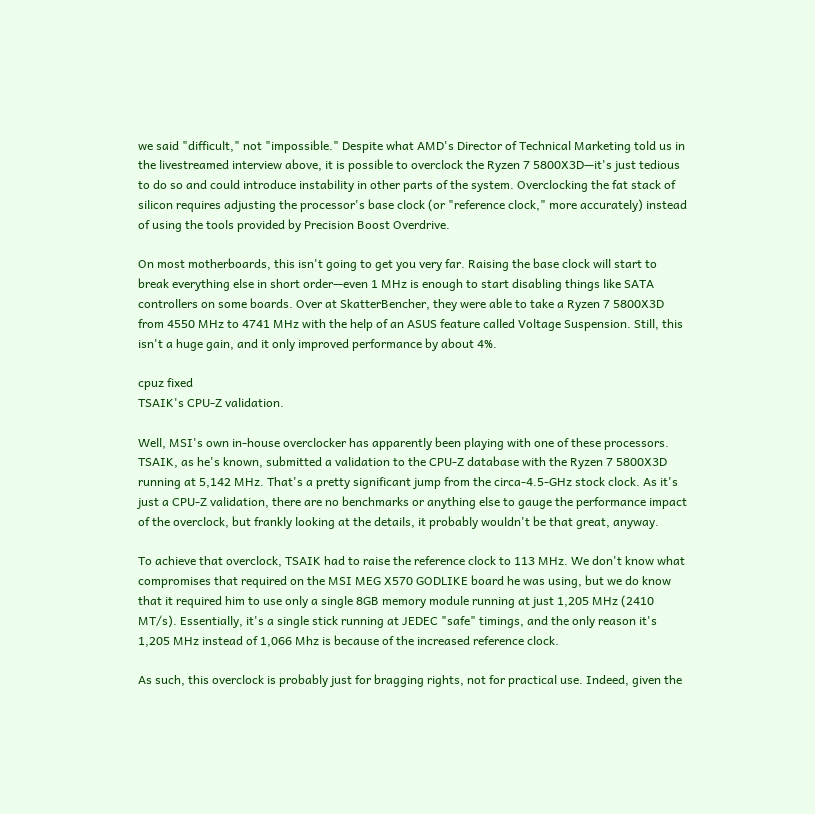we said "difficult," not "impossible." Despite what AMD's Director of Technical Marketing told us in the livestreamed interview above, it is possible to overclock the Ryzen 7 5800X3D—it's just tedious to do so and could introduce instability in other parts of the system. Overclocking the fat stack of silicon requires adjusting the processor's base clock (or "reference clock," more accurately) instead of using the tools provided by Precision Boost Overdrive.

On most motherboards, this isn't going to get you very far. Raising the base clock will start to break everything else in short order—even 1 MHz is enough to start disabling things like SATA controllers on some boards. Over at SkatterBencher, they were able to take a Ryzen 7 5800X3D from 4550 MHz to 4741 MHz with the help of an ASUS feature called Voltage Suspension. Still, this isn't a huge gain, and it only improved performance by about 4%.

cpuz fixed
TSAIK's CPU-Z validation.

Well, MSI's own in-house overclocker has apparently been playing with one of these processors. TSAIK, as he's known, submitted a validation to the CPU-Z database with the Ryzen 7 5800X3D running at 5,142 MHz. That's a pretty significant jump from the circa-4.5-GHz stock clock. As it's just a CPU-Z validation, there are no benchmarks or anything else to gauge the performance impact of the overclock, but frankly looking at the details, it probably wouldn't be that great, anyway.

To achieve that overclock, TSAIK had to raise the reference clock to 113 MHz. We don't know what compromises that required on the MSI MEG X570 GODLIKE board he was using, but we do know that it required him to use only a single 8GB memory module running at just 1,205 MHz (2410 MT/s). Essentially, it's a single stick running at JEDEC "safe" timings, and the only reason it's 1,205 MHz instead of 1,066 Mhz is because of the increased reference clock.

As such, this overclock is probably just for bragging rights, not for practical use. Indeed, given the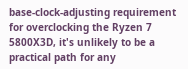base-clock-adjusting requirement for overclocking the Ryzen 7 5800X3D, it's unlikely to be a practical path for any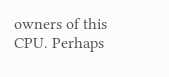owners of this CPU. Perhaps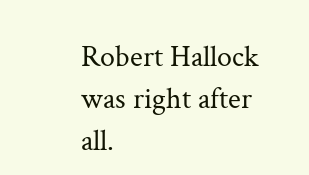Robert Hallock was right after all.